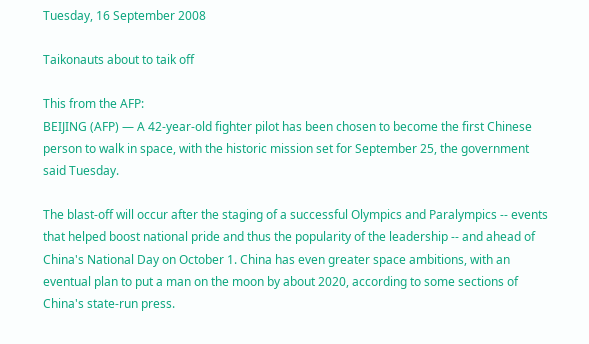Tuesday, 16 September 2008

Taikonauts about to taik off

This from the AFP:
BEIJING (AFP) — A 42-year-old fighter pilot has been chosen to become the first Chinese person to walk in space, with the historic mission set for September 25, the government said Tuesday.

The blast-off will occur after the staging of a successful Olympics and Paralympics -- events that helped boost national pride and thus the popularity of the leadership -- and ahead of China's National Day on October 1. China has even greater space ambitions, with an eventual plan to put a man on the moon by about 2020, according to some sections of China's state-run press.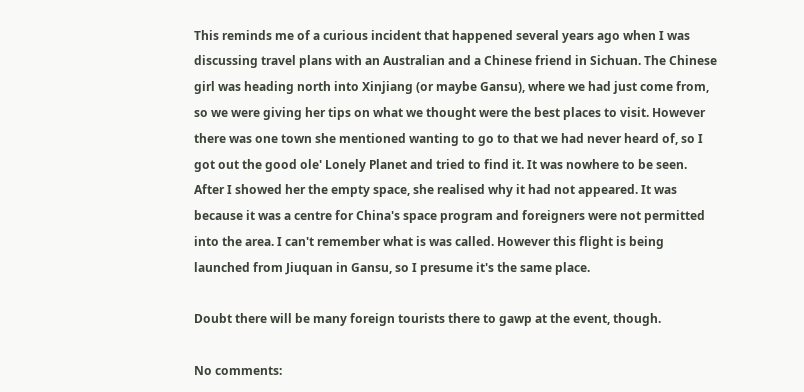This reminds me of a curious incident that happened several years ago when I was discussing travel plans with an Australian and a Chinese friend in Sichuan. The Chinese girl was heading north into Xinjiang (or maybe Gansu), where we had just come from, so we were giving her tips on what we thought were the best places to visit. However there was one town she mentioned wanting to go to that we had never heard of, so I got out the good ole' Lonely Planet and tried to find it. It was nowhere to be seen. After I showed her the empty space, she realised why it had not appeared. It was because it was a centre for China's space program and foreigners were not permitted into the area. I can't remember what is was called. However this flight is being launched from Jiuquan in Gansu, so I presume it's the same place.

Doubt there will be many foreign tourists there to gawp at the event, though.

No comments: